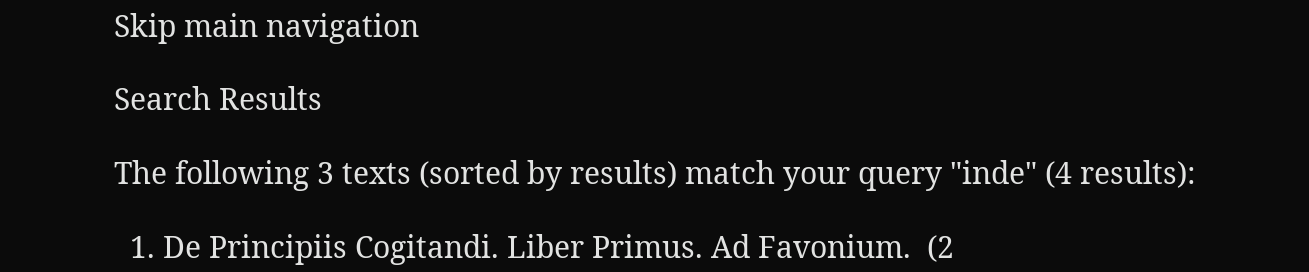Skip main navigation

Search Results

The following 3 texts (sorted by results) match your query "inde" (4 results):

  1. De Principiis Cogitandi. Liber Primus. Ad Favonium.  (2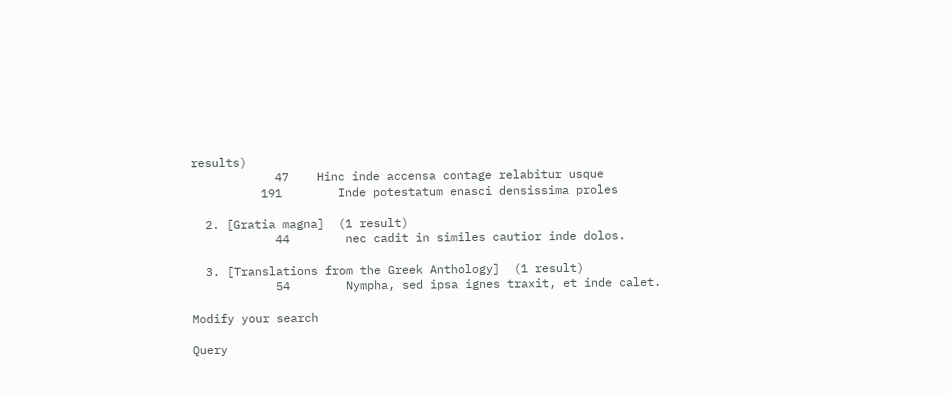results)
            47    Hinc inde accensa contage relabitur usque
          191        Inde potestatum enasci densissima proles

  2. [Gratia magna]  (1 result)
            44        nec cadit in similes cautior inde dolos.

  3. [Translations from the Greek Anthology]  (1 result)
            54        Nympha, sed ipsa ignes traxit, et inde calet.

Modify your search

Query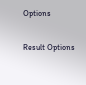Options

Result Options